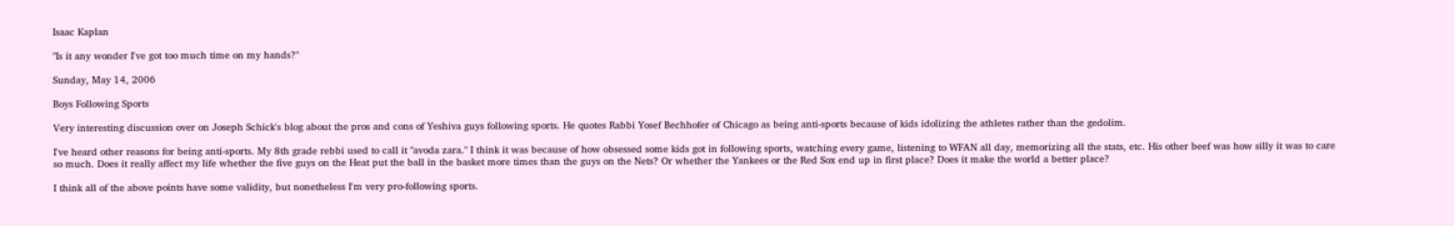Isaac Kaplan

"Is it any wonder I've got too much time on my hands?"

Sunday, May 14, 2006

Boys Following Sports

Very interesting discussion over on Joseph Schick's blog about the pros and cons of Yeshiva guys following sports. He quotes Rabbi Yosef Bechhofer of Chicago as being anti-sports because of kids idolizing the athletes rather than the gedolim.

I've heard other reasons for being anti-sports. My 8th grade rebbi used to call it "avoda zara." I think it was because of how obsessed some kids got in following sports, watching every game, listening to WFAN all day, memorizing all the stats, etc. His other beef was how silly it was to care so much. Does it really affect my life whether the five guys on the Heat put the ball in the basket more times than the guys on the Nets? Or whether the Yankees or the Red Sox end up in first place? Does it make the world a better place?

I think all of the above points have some validity, but nonetheless I'm very pro-following sports.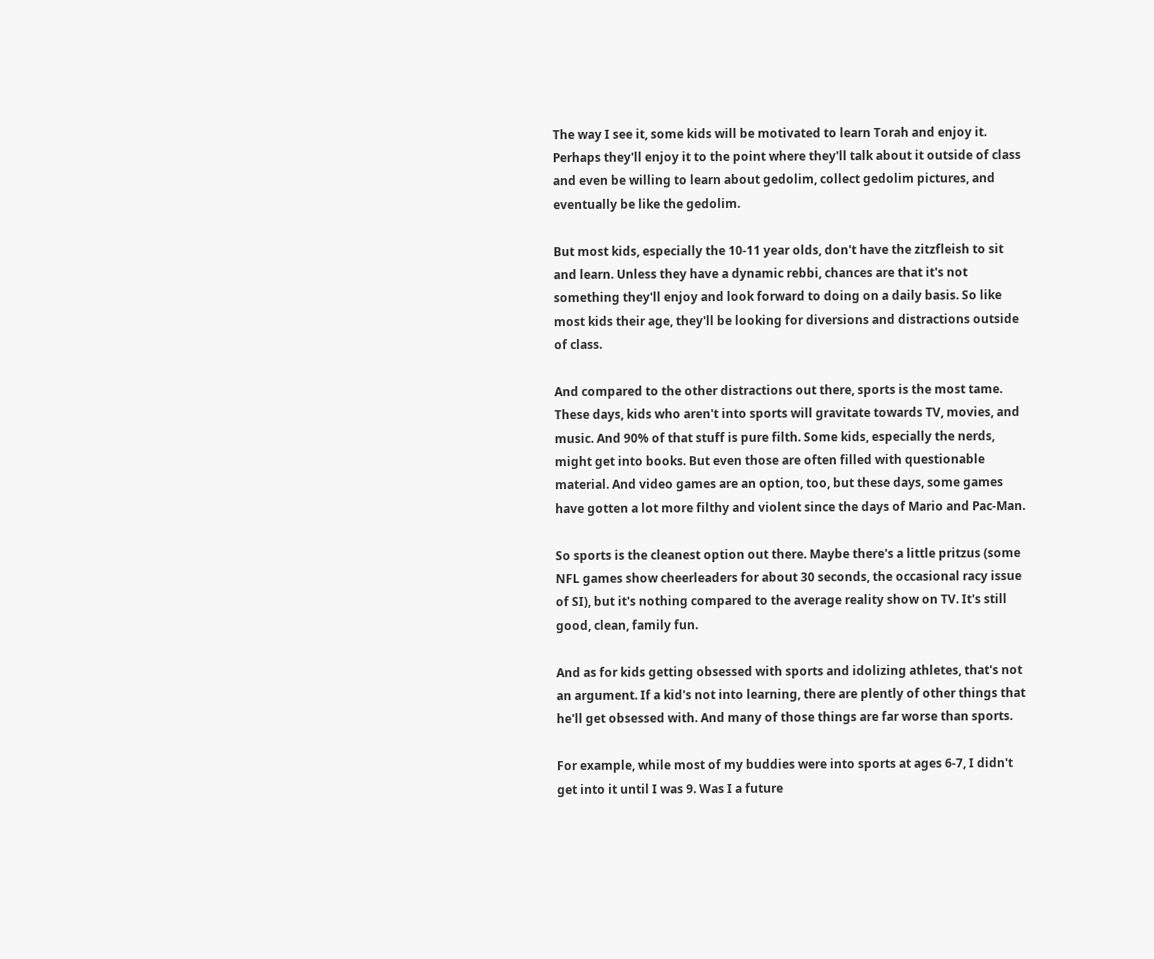The way I see it, some kids will be motivated to learn Torah and enjoy it. Perhaps they'll enjoy it to the point where they'll talk about it outside of class and even be willing to learn about gedolim, collect gedolim pictures, and eventually be like the gedolim.

But most kids, especially the 10-11 year olds, don't have the zitzfleish to sit and learn. Unless they have a dynamic rebbi, chances are that it's not something they'll enjoy and look forward to doing on a daily basis. So like most kids their age, they'll be looking for diversions and distractions outside of class.

And compared to the other distractions out there, sports is the most tame. These days, kids who aren't into sports will gravitate towards TV, movies, and music. And 90% of that stuff is pure filth. Some kids, especially the nerds, might get into books. But even those are often filled with questionable material. And video games are an option, too, but these days, some games have gotten a lot more filthy and violent since the days of Mario and Pac-Man.

So sports is the cleanest option out there. Maybe there's a little pritzus (some NFL games show cheerleaders for about 30 seconds, the occasional racy issue of SI), but it's nothing compared to the average reality show on TV. It's still good, clean, family fun.

And as for kids getting obsessed with sports and idolizing athletes, that's not an argument. If a kid's not into learning, there are plently of other things that he'll get obsessed with. And many of those things are far worse than sports.

For example, while most of my buddies were into sports at ages 6-7, I didn't get into it until I was 9. Was I a future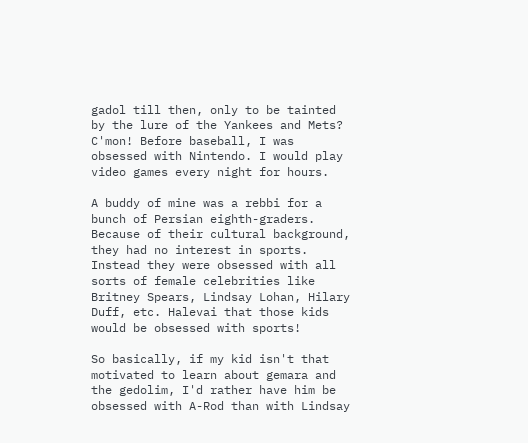gadol till then, only to be tainted by the lure of the Yankees and Mets? C'mon! Before baseball, I was obsessed with Nintendo. I would play video games every night for hours.

A buddy of mine was a rebbi for a bunch of Persian eighth-graders. Because of their cultural background, they had no interest in sports. Instead they were obsessed with all sorts of female celebrities like Britney Spears, Lindsay Lohan, Hilary Duff, etc. Halevai that those kids would be obsessed with sports!

So basically, if my kid isn't that motivated to learn about gemara and the gedolim, I'd rather have him be obsessed with A-Rod than with Lindsay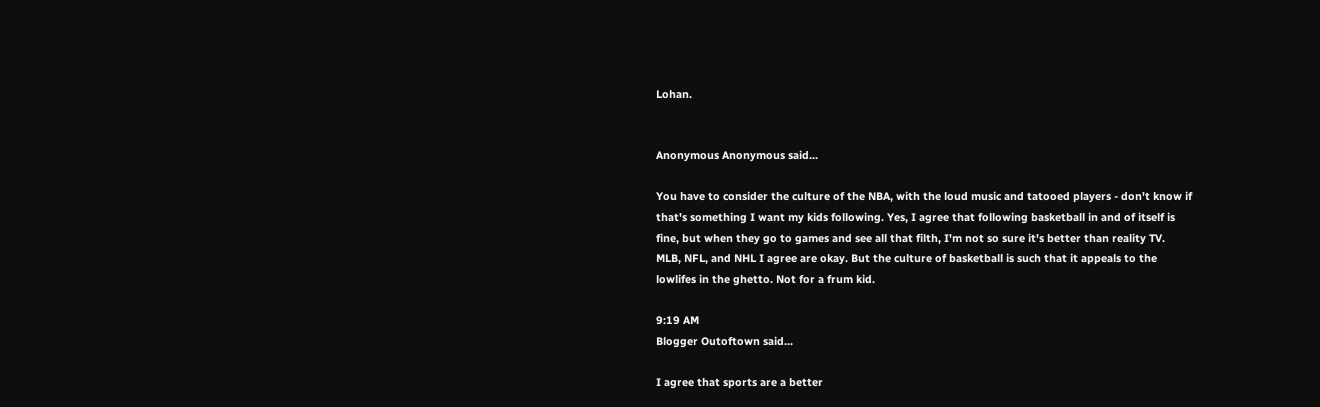Lohan.


Anonymous Anonymous said...

You have to consider the culture of the NBA, with the loud music and tatooed players - don't know if that's something I want my kids following. Yes, I agree that following basketball in and of itself is fine, but when they go to games and see all that filth, I'm not so sure it's better than reality TV. MLB, NFL, and NHL I agree are okay. But the culture of basketball is such that it appeals to the lowlifes in the ghetto. Not for a frum kid.

9:19 AM
Blogger Outoftown said...

I agree that sports are a better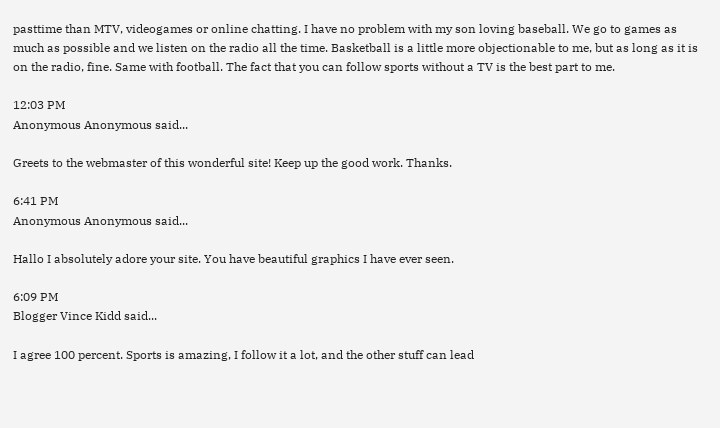pasttime than MTV, videogames or online chatting. I have no problem with my son loving baseball. We go to games as much as possible and we listen on the radio all the time. Basketball is a little more objectionable to me, but as long as it is on the radio, fine. Same with football. The fact that you can follow sports without a TV is the best part to me.

12:03 PM
Anonymous Anonymous said...

Greets to the webmaster of this wonderful site! Keep up the good work. Thanks.

6:41 PM
Anonymous Anonymous said...

Hallo I absolutely adore your site. You have beautiful graphics I have ever seen.

6:09 PM
Blogger Vince Kidd said...

I agree 100 percent. Sports is amazing, I follow it a lot, and the other stuff can lead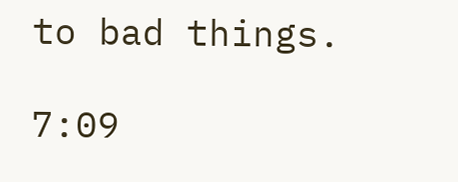to bad things.

7:09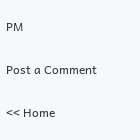PM

Post a Comment

<< Home